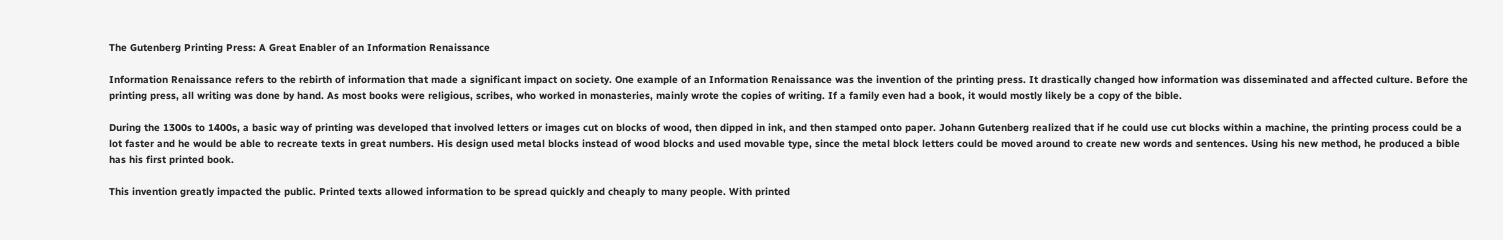The Gutenberg Printing Press: A Great Enabler of an Information Renaissance

Information Renaissance refers to the rebirth of information that made a significant impact on society. One example of an Information Renaissance was the invention of the printing press. It drastically changed how information was disseminated and affected culture. Before the printing press, all writing was done by hand. As most books were religious, scribes, who worked in monasteries, mainly wrote the copies of writing. If a family even had a book, it would mostly likely be a copy of the bible.

During the 1300s to 1400s, a basic way of printing was developed that involved letters or images cut on blocks of wood, then dipped in ink, and then stamped onto paper. Johann Gutenberg realized that if he could use cut blocks within a machine, the printing process could be a lot faster and he would be able to recreate texts in great numbers. His design used metal blocks instead of wood blocks and used movable type, since the metal block letters could be moved around to create new words and sentences. Using his new method, he produced a bible has his first printed book.

This invention greatly impacted the public. Printed texts allowed information to be spread quickly and cheaply to many people. With printed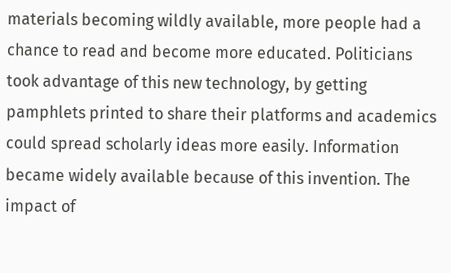materials becoming wildly available, more people had a chance to read and become more educated. Politicians took advantage of this new technology, by getting pamphlets printed to share their platforms and academics could spread scholarly ideas more easily. Information became widely available because of this invention. The impact of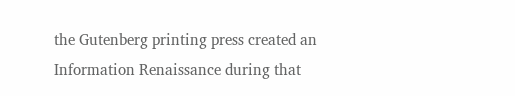the Gutenberg printing press created an Information Renaissance during that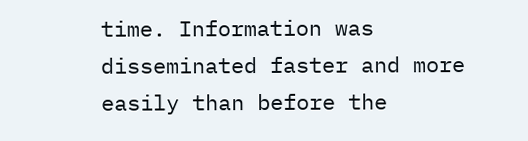time. Information was disseminated faster and more easily than before the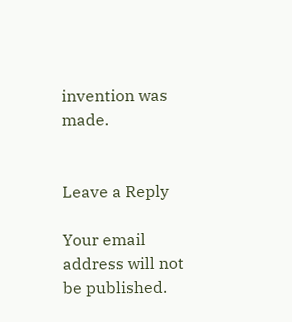invention was made.


Leave a Reply

Your email address will not be published.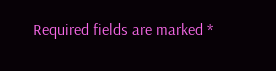Required fields are marked *